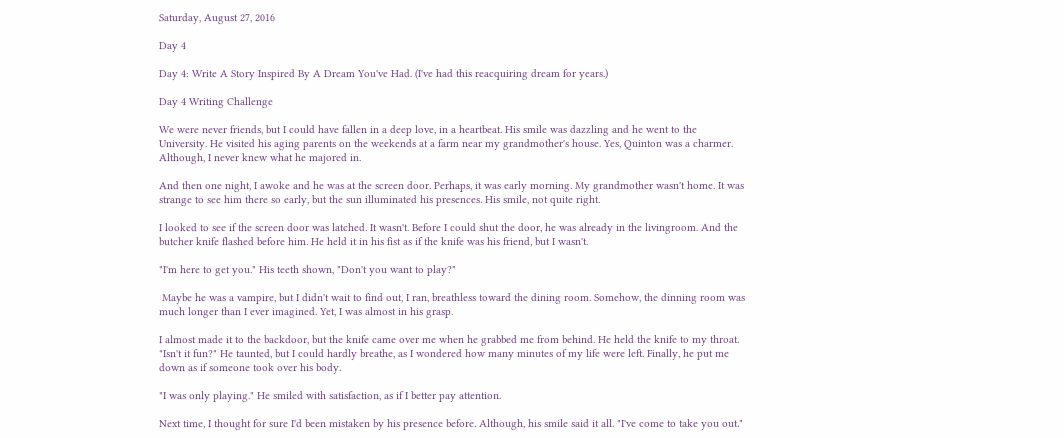Saturday, August 27, 2016

Day 4

Day 4: Write A Story Inspired By A Dream You've Had. (I've had this reacquiring dream for years.)

Day 4 Writing Challenge

We were never friends, but I could have fallen in a deep love, in a heartbeat. His smile was dazzling and he went to the University. He visited his aging parents on the weekends at a farm near my grandmother's house. Yes, Quinton was a charmer. Although, I never knew what he majored in.

And then one night, I awoke and he was at the screen door. Perhaps, it was early morning. My grandmother wasn't home. It was strange to see him there so early, but the sun illuminated his presences. His smile, not quite right.

I looked to see if the screen door was latched. It wasn't. Before I could shut the door, he was already in the livingroom. And the butcher knife flashed before him. He held it in his fist as if the knife was his friend, but I wasn't.

"I'm here to get you." His teeth shown, "Don't you want to play?"

 Maybe he was a vampire, but I didn't wait to find out, I ran, breathless toward the dining room. Somehow, the dinning room was much longer than I ever imagined. Yet, I was almost in his grasp.

I almost made it to the backdoor, but the knife came over me when he grabbed me from behind. He held the knife to my throat. "Isn't it fun?" He taunted, but I could hardly breathe, as I wondered how many minutes of my life were left. Finally, he put me down as if someone took over his body.

"I was only playing." He smiled with satisfaction, as if I better pay attention.

Next time, I thought for sure I'd been mistaken by his presence before. Although, his smile said it all. "I've come to take you out."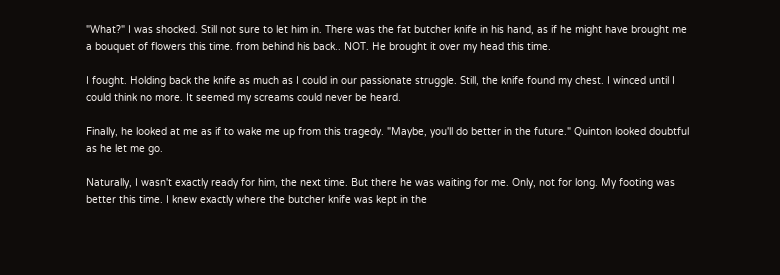"What?" I was shocked. Still not sure to let him in. There was the fat butcher knife in his hand, as if he might have brought me a bouquet of flowers this time. from behind his back.. NOT. He brought it over my head this time.

I fought. Holding back the knife as much as I could in our passionate struggle. Still, the knife found my chest. I winced until I could think no more. It seemed my screams could never be heard.

Finally, he looked at me as if to wake me up from this tragedy. "Maybe, you'll do better in the future." Quinton looked doubtful as he let me go.

Naturally, I wasn't exactly ready for him, the next time. But there he was waiting for me. Only, not for long. My footing was better this time. I knew exactly where the butcher knife was kept in the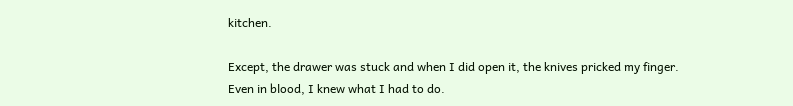kitchen.

Except, the drawer was stuck and when I did open it, the knives pricked my finger. Even in blood, I knew what I had to do.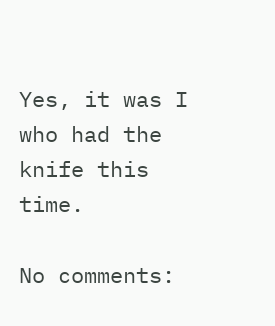Yes, it was I who had the knife this time.

No comments: